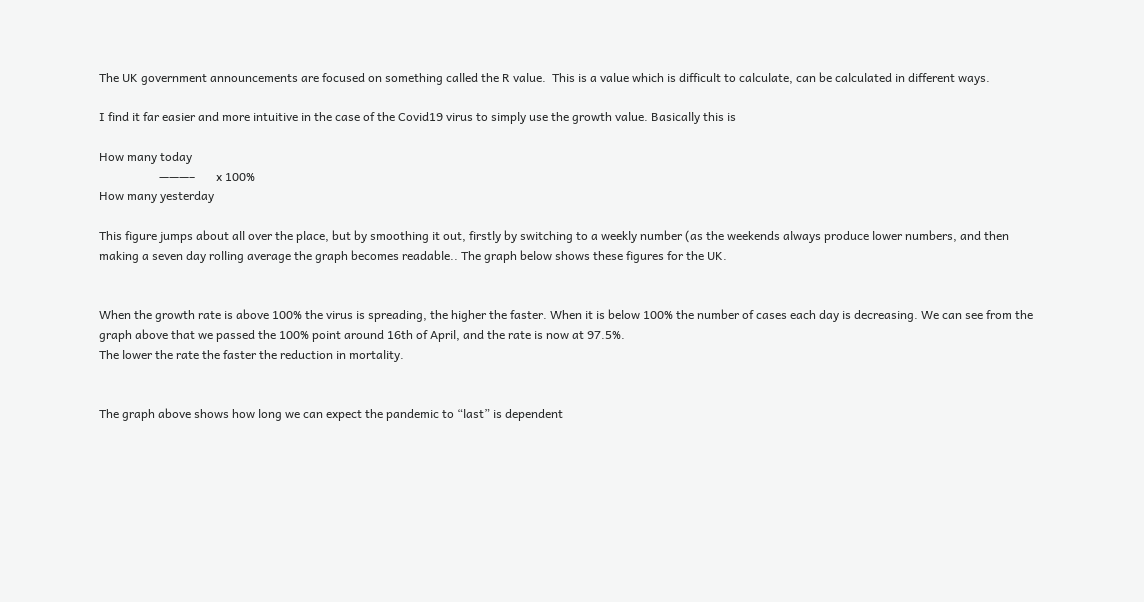The UK government announcements are focused on something called the R value.  This is a value which is difficult to calculate, can be calculated in different ways.

I find it far easier and more intuitive in the case of the Covid19 virus to simply use the growth value. Basically this is

How many today
                    ———–       x 100%
How many yesterday

This figure jumps about all over the place, but by smoothing it out, firstly by switching to a weekly number (as the weekends always produce lower numbers, and then making a seven day rolling average the graph becomes readable.. The graph below shows these figures for the UK.


When the growth rate is above 100% the virus is spreading, the higher the faster. When it is below 100% the number of cases each day is decreasing. We can see from the graph above that we passed the 100% point around 16th of April, and the rate is now at 97.5%.
The lower the rate the faster the reduction in mortality.


The graph above shows how long we can expect the pandemic to “last” is dependent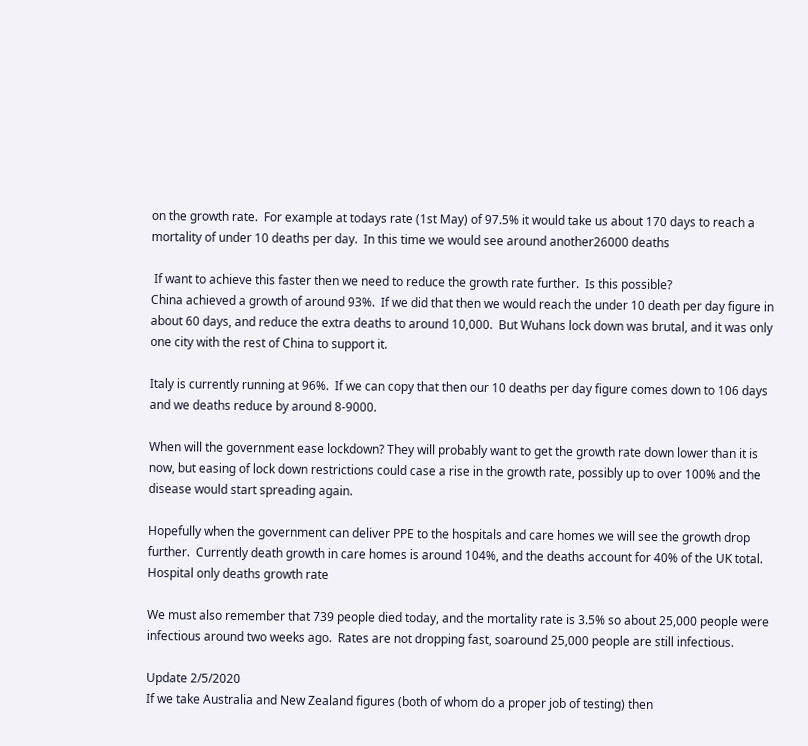on the growth rate.  For example at todays rate (1st May) of 97.5% it would take us about 170 days to reach a mortality of under 10 deaths per day.  In this time we would see around another26000 deaths

 If want to achieve this faster then we need to reduce the growth rate further.  Is this possible?
China achieved a growth of around 93%.  If we did that then we would reach the under 10 death per day figure in about 60 days, and reduce the extra deaths to around 10,000.  But Wuhans lock down was brutal, and it was only one city with the rest of China to support it.

Italy is currently running at 96%.  If we can copy that then our 10 deaths per day figure comes down to 106 days and we deaths reduce by around 8-9000.

When will the government ease lockdown? They will probably want to get the growth rate down lower than it is now, but easing of lock down restrictions could case a rise in the growth rate, possibly up to over 100% and the disease would start spreading again.

Hopefully when the government can deliver PPE to the hospitals and care homes we will see the growth drop further.  Currently death growth in care homes is around 104%, and the deaths account for 40% of the UK total. Hospital only deaths growth rate

We must also remember that 739 people died today, and the mortality rate is 3.5% so about 25,000 people were infectious around two weeks ago.  Rates are not dropping fast, soaround 25,000 people are still infectious.

Update 2/5/2020
If we take Australia and New Zealand figures (both of whom do a proper job of testing) then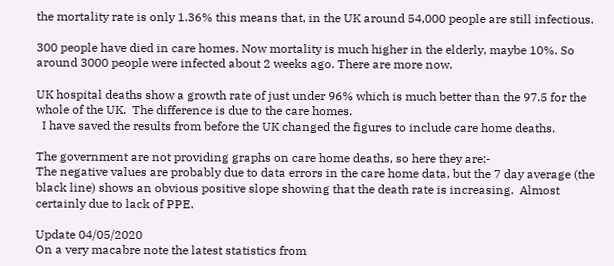the mortality rate is only 1.36% this means that, in the UK around 54,000 people are still infectious.

300 people have died in care homes. Now mortality is much higher in the elderly, maybe 10%. So around 3000 people were infected about 2 weeks ago. There are more now.

UK hospital deaths show a growth rate of just under 96% which is much better than the 97.5 for the whole of the UK.  The difference is due to the care homes.
  I have saved the results from before the UK changed the figures to include care home deaths.

The government are not providing graphs on care home deaths, so here they are:-
The negative values are probably due to data errors in the care home data, but the 7 day average (the black line) shows an obvious positive slope showing that the death rate is increasing.  Almost certainly due to lack of PPE.

Update 04/05/2020
On a very macabre note the latest statistics from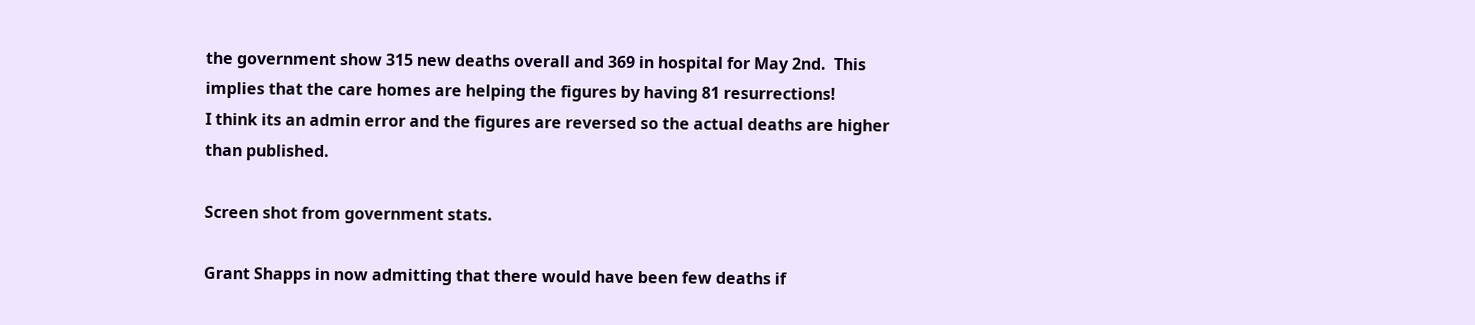the government show 315 new deaths overall and 369 in hospital for May 2nd.  This implies that the care homes are helping the figures by having 81 resurrections!
I think its an admin error and the figures are reversed so the actual deaths are higher than published.

Screen shot from government stats.

Grant Shapps in now admitting that there would have been few deaths if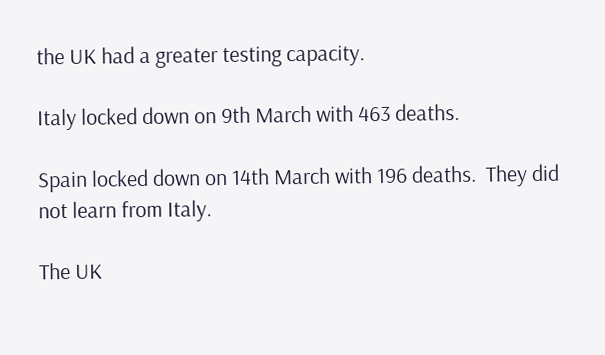the UK had a greater testing capacity.

Italy locked down on 9th March with 463 deaths.

Spain locked down on 14th March with 196 deaths.  They did not learn from Italy.

The UK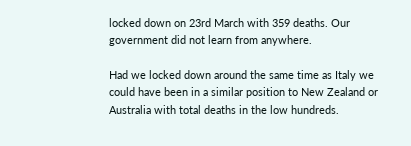locked down on 23rd March with 359 deaths. Our government did not learn from anywhere.

Had we locked down around the same time as Italy we could have been in a similar position to New Zealand or Australia with total deaths in the low hundreds.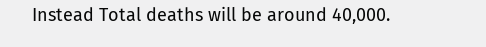Instead Total deaths will be around 40,000.